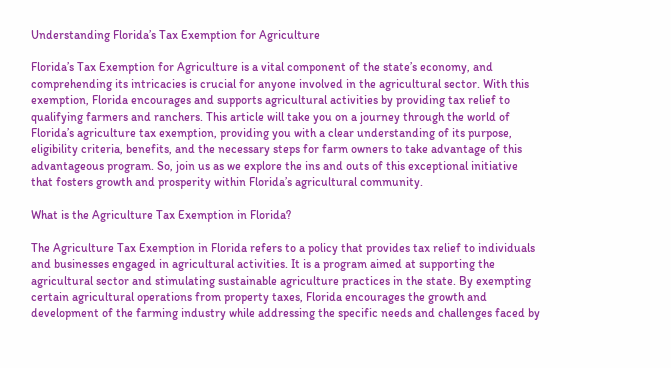Understanding Florida’s Tax Exemption for Agriculture

Florida’s Tax Exemption for Agriculture is a vital component of the state’s economy, and comprehending its intricacies is crucial for anyone involved in the agricultural sector. With this exemption, Florida encourages and supports agricultural activities by providing tax relief to qualifying farmers and ranchers. This article will take you on a journey through the world of Florida’s agriculture tax exemption, providing you with a clear understanding of its purpose, eligibility criteria, benefits, and the necessary steps for farm owners to take advantage of this advantageous program. So, join us as we explore the ins and outs of this exceptional initiative that fosters growth and prosperity within Florida’s agricultural community.

What is the Agriculture Tax Exemption in Florida?

The Agriculture Tax Exemption in Florida refers to a policy that provides tax relief to individuals and businesses engaged in agricultural activities. It is a program aimed at supporting the agricultural sector and stimulating sustainable agriculture practices in the state. By exempting certain agricultural operations from property taxes, Florida encourages the growth and development of the farming industry while addressing the specific needs and challenges faced by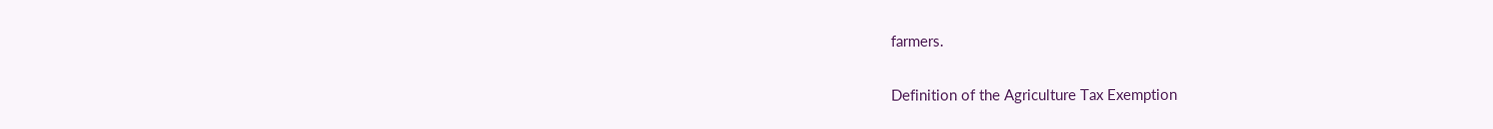farmers.

Definition of the Agriculture Tax Exemption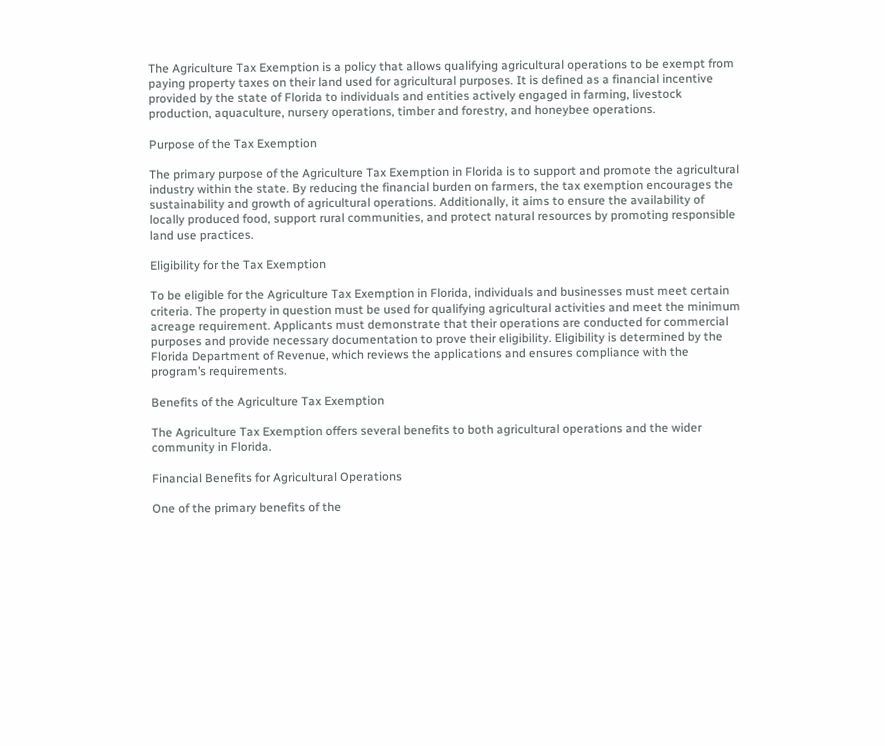The Agriculture Tax Exemption is a policy that allows qualifying agricultural operations to be exempt from paying property taxes on their land used for agricultural purposes. It is defined as a financial incentive provided by the state of Florida to individuals and entities actively engaged in farming, livestock production, aquaculture, nursery operations, timber and forestry, and honeybee operations.

Purpose of the Tax Exemption

The primary purpose of the Agriculture Tax Exemption in Florida is to support and promote the agricultural industry within the state. By reducing the financial burden on farmers, the tax exemption encourages the sustainability and growth of agricultural operations. Additionally, it aims to ensure the availability of locally produced food, support rural communities, and protect natural resources by promoting responsible land use practices.

Eligibility for the Tax Exemption

To be eligible for the Agriculture Tax Exemption in Florida, individuals and businesses must meet certain criteria. The property in question must be used for qualifying agricultural activities and meet the minimum acreage requirement. Applicants must demonstrate that their operations are conducted for commercial purposes and provide necessary documentation to prove their eligibility. Eligibility is determined by the Florida Department of Revenue, which reviews the applications and ensures compliance with the program’s requirements.

Benefits of the Agriculture Tax Exemption

The Agriculture Tax Exemption offers several benefits to both agricultural operations and the wider community in Florida.

Financial Benefits for Agricultural Operations

One of the primary benefits of the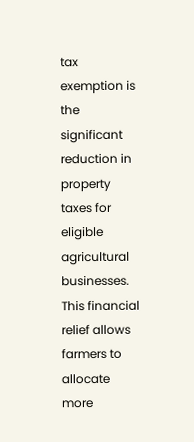tax exemption is the significant reduction in property taxes for eligible agricultural businesses. This financial relief allows farmers to allocate more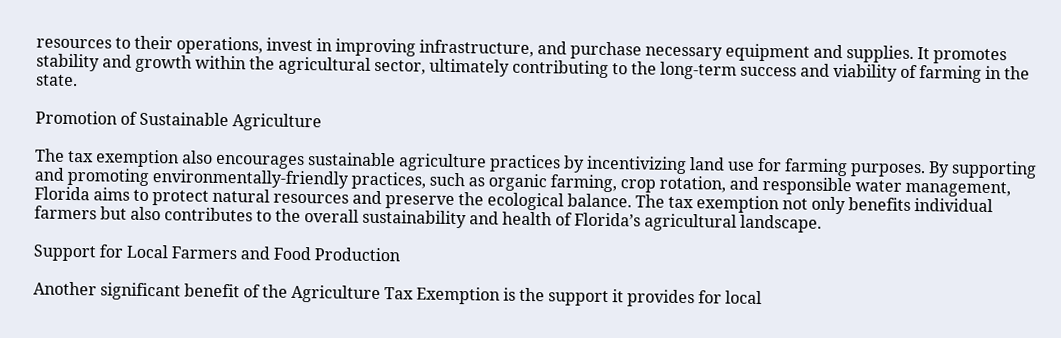resources to their operations, invest in improving infrastructure, and purchase necessary equipment and supplies. It promotes stability and growth within the agricultural sector, ultimately contributing to the long-term success and viability of farming in the state.

Promotion of Sustainable Agriculture

The tax exemption also encourages sustainable agriculture practices by incentivizing land use for farming purposes. By supporting and promoting environmentally-friendly practices, such as organic farming, crop rotation, and responsible water management, Florida aims to protect natural resources and preserve the ecological balance. The tax exemption not only benefits individual farmers but also contributes to the overall sustainability and health of Florida’s agricultural landscape.

Support for Local Farmers and Food Production

Another significant benefit of the Agriculture Tax Exemption is the support it provides for local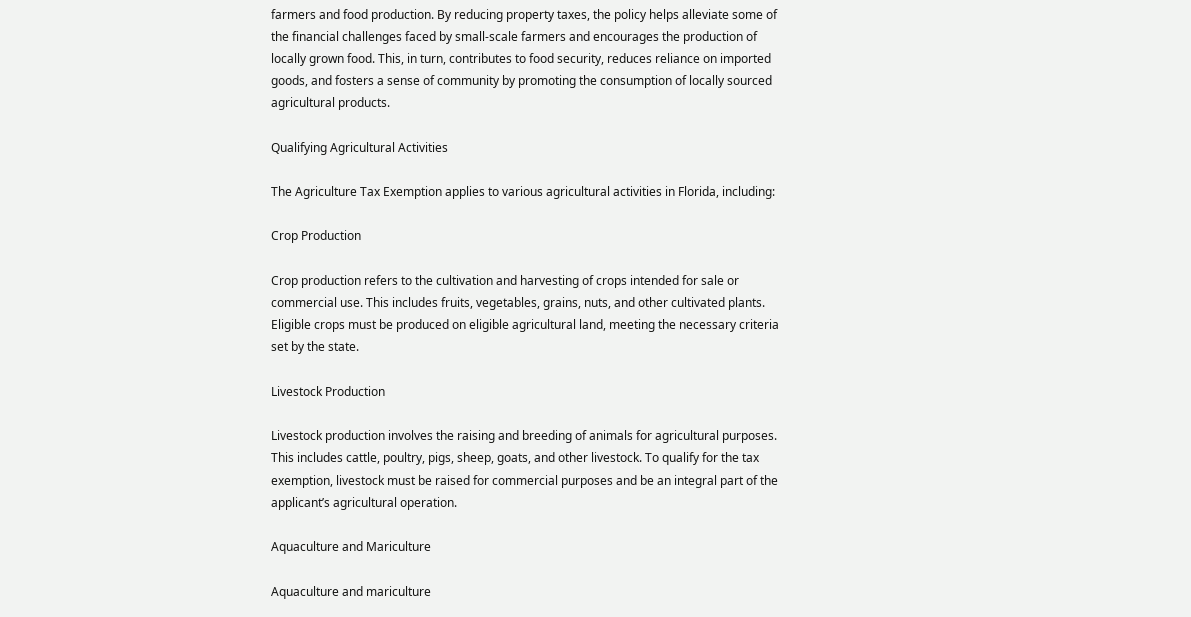farmers and food production. By reducing property taxes, the policy helps alleviate some of the financial challenges faced by small-scale farmers and encourages the production of locally grown food. This, in turn, contributes to food security, reduces reliance on imported goods, and fosters a sense of community by promoting the consumption of locally sourced agricultural products.

Qualifying Agricultural Activities

The Agriculture Tax Exemption applies to various agricultural activities in Florida, including:

Crop Production

Crop production refers to the cultivation and harvesting of crops intended for sale or commercial use. This includes fruits, vegetables, grains, nuts, and other cultivated plants. Eligible crops must be produced on eligible agricultural land, meeting the necessary criteria set by the state.

Livestock Production

Livestock production involves the raising and breeding of animals for agricultural purposes. This includes cattle, poultry, pigs, sheep, goats, and other livestock. To qualify for the tax exemption, livestock must be raised for commercial purposes and be an integral part of the applicant’s agricultural operation.

Aquaculture and Mariculture

Aquaculture and mariculture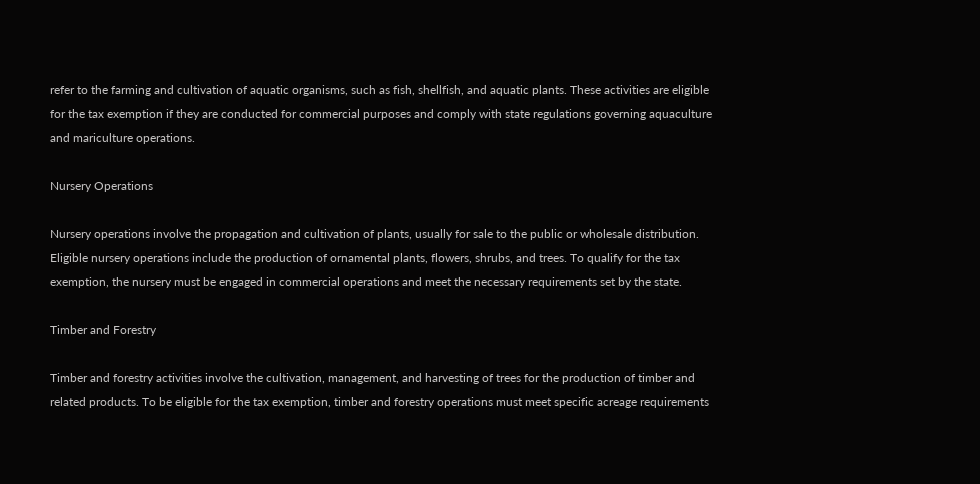refer to the farming and cultivation of aquatic organisms, such as fish, shellfish, and aquatic plants. These activities are eligible for the tax exemption if they are conducted for commercial purposes and comply with state regulations governing aquaculture and mariculture operations.

Nursery Operations

Nursery operations involve the propagation and cultivation of plants, usually for sale to the public or wholesale distribution. Eligible nursery operations include the production of ornamental plants, flowers, shrubs, and trees. To qualify for the tax exemption, the nursery must be engaged in commercial operations and meet the necessary requirements set by the state.

Timber and Forestry

Timber and forestry activities involve the cultivation, management, and harvesting of trees for the production of timber and related products. To be eligible for the tax exemption, timber and forestry operations must meet specific acreage requirements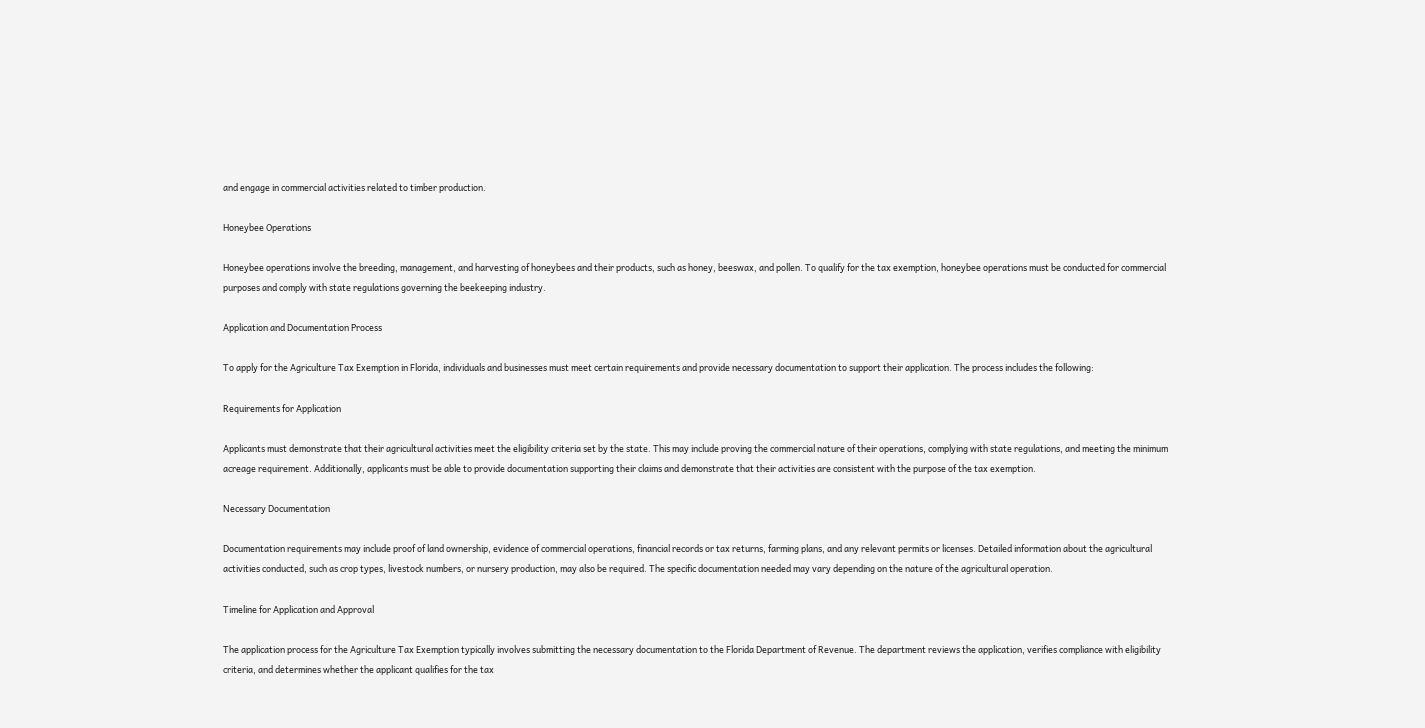and engage in commercial activities related to timber production.

Honeybee Operations

Honeybee operations involve the breeding, management, and harvesting of honeybees and their products, such as honey, beeswax, and pollen. To qualify for the tax exemption, honeybee operations must be conducted for commercial purposes and comply with state regulations governing the beekeeping industry.

Application and Documentation Process

To apply for the Agriculture Tax Exemption in Florida, individuals and businesses must meet certain requirements and provide necessary documentation to support their application. The process includes the following:

Requirements for Application

Applicants must demonstrate that their agricultural activities meet the eligibility criteria set by the state. This may include proving the commercial nature of their operations, complying with state regulations, and meeting the minimum acreage requirement. Additionally, applicants must be able to provide documentation supporting their claims and demonstrate that their activities are consistent with the purpose of the tax exemption.

Necessary Documentation

Documentation requirements may include proof of land ownership, evidence of commercial operations, financial records or tax returns, farming plans, and any relevant permits or licenses. Detailed information about the agricultural activities conducted, such as crop types, livestock numbers, or nursery production, may also be required. The specific documentation needed may vary depending on the nature of the agricultural operation.

Timeline for Application and Approval

The application process for the Agriculture Tax Exemption typically involves submitting the necessary documentation to the Florida Department of Revenue. The department reviews the application, verifies compliance with eligibility criteria, and determines whether the applicant qualifies for the tax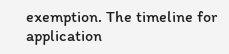exemption. The timeline for application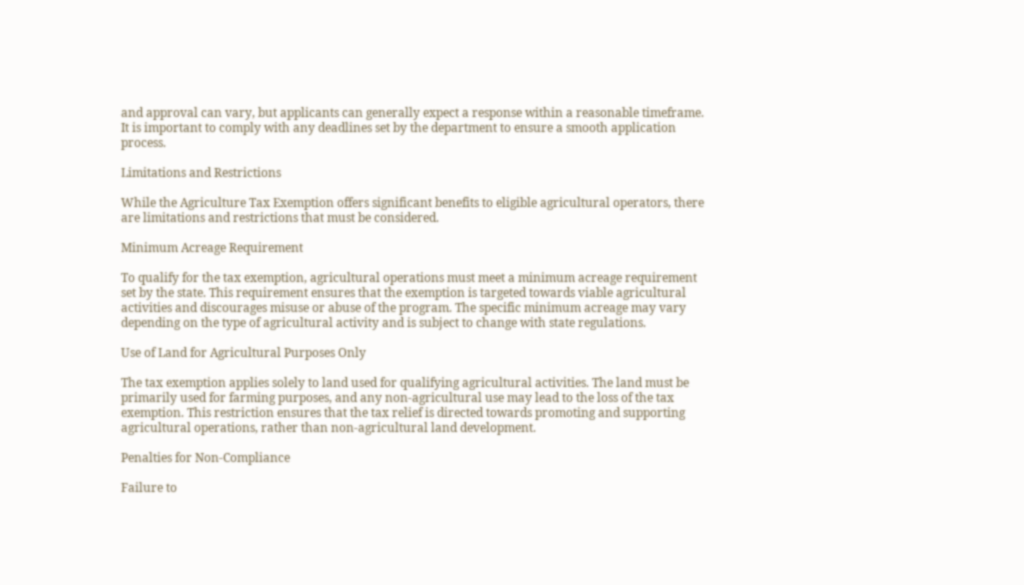and approval can vary, but applicants can generally expect a response within a reasonable timeframe. It is important to comply with any deadlines set by the department to ensure a smooth application process.

Limitations and Restrictions

While the Agriculture Tax Exemption offers significant benefits to eligible agricultural operators, there are limitations and restrictions that must be considered.

Minimum Acreage Requirement

To qualify for the tax exemption, agricultural operations must meet a minimum acreage requirement set by the state. This requirement ensures that the exemption is targeted towards viable agricultural activities and discourages misuse or abuse of the program. The specific minimum acreage may vary depending on the type of agricultural activity and is subject to change with state regulations.

Use of Land for Agricultural Purposes Only

The tax exemption applies solely to land used for qualifying agricultural activities. The land must be primarily used for farming purposes, and any non-agricultural use may lead to the loss of the tax exemption. This restriction ensures that the tax relief is directed towards promoting and supporting agricultural operations, rather than non-agricultural land development.

Penalties for Non-Compliance

Failure to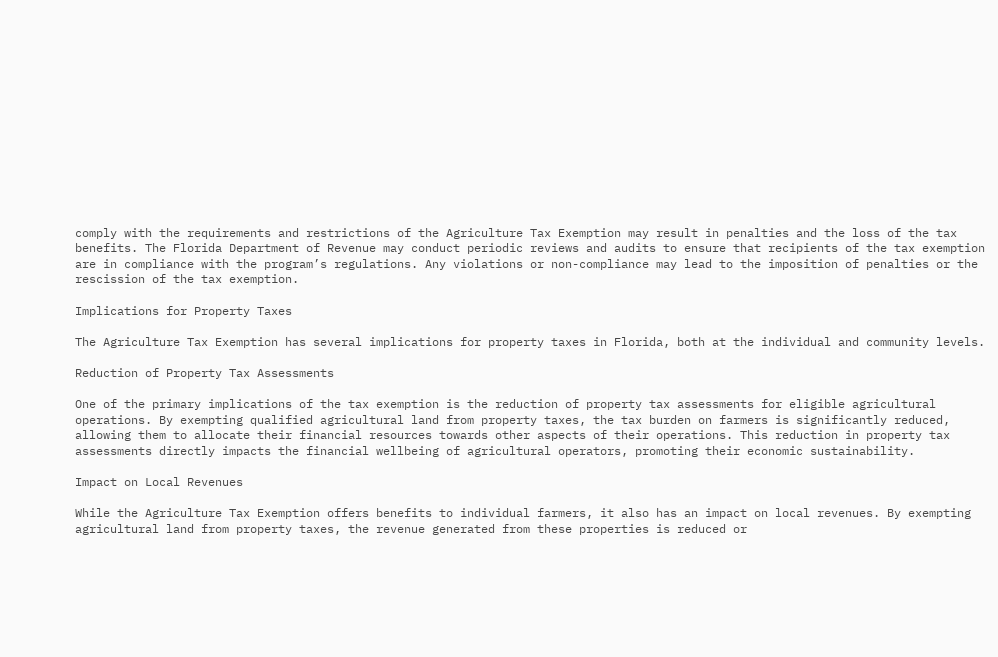comply with the requirements and restrictions of the Agriculture Tax Exemption may result in penalties and the loss of the tax benefits. The Florida Department of Revenue may conduct periodic reviews and audits to ensure that recipients of the tax exemption are in compliance with the program’s regulations. Any violations or non-compliance may lead to the imposition of penalties or the rescission of the tax exemption.

Implications for Property Taxes

The Agriculture Tax Exemption has several implications for property taxes in Florida, both at the individual and community levels.

Reduction of Property Tax Assessments

One of the primary implications of the tax exemption is the reduction of property tax assessments for eligible agricultural operations. By exempting qualified agricultural land from property taxes, the tax burden on farmers is significantly reduced, allowing them to allocate their financial resources towards other aspects of their operations. This reduction in property tax assessments directly impacts the financial wellbeing of agricultural operators, promoting their economic sustainability.

Impact on Local Revenues

While the Agriculture Tax Exemption offers benefits to individual farmers, it also has an impact on local revenues. By exempting agricultural land from property taxes, the revenue generated from these properties is reduced or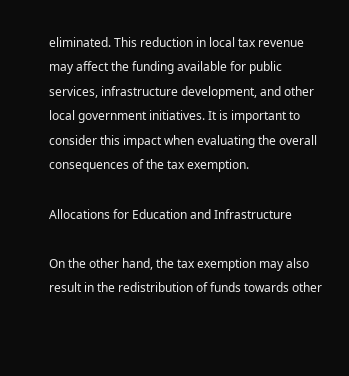eliminated. This reduction in local tax revenue may affect the funding available for public services, infrastructure development, and other local government initiatives. It is important to consider this impact when evaluating the overall consequences of the tax exemption.

Allocations for Education and Infrastructure

On the other hand, the tax exemption may also result in the redistribution of funds towards other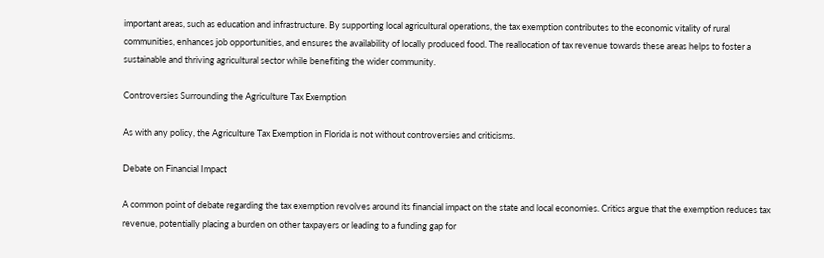important areas, such as education and infrastructure. By supporting local agricultural operations, the tax exemption contributes to the economic vitality of rural communities, enhances job opportunities, and ensures the availability of locally produced food. The reallocation of tax revenue towards these areas helps to foster a sustainable and thriving agricultural sector while benefiting the wider community.

Controversies Surrounding the Agriculture Tax Exemption

As with any policy, the Agriculture Tax Exemption in Florida is not without controversies and criticisms.

Debate on Financial Impact

A common point of debate regarding the tax exemption revolves around its financial impact on the state and local economies. Critics argue that the exemption reduces tax revenue, potentially placing a burden on other taxpayers or leading to a funding gap for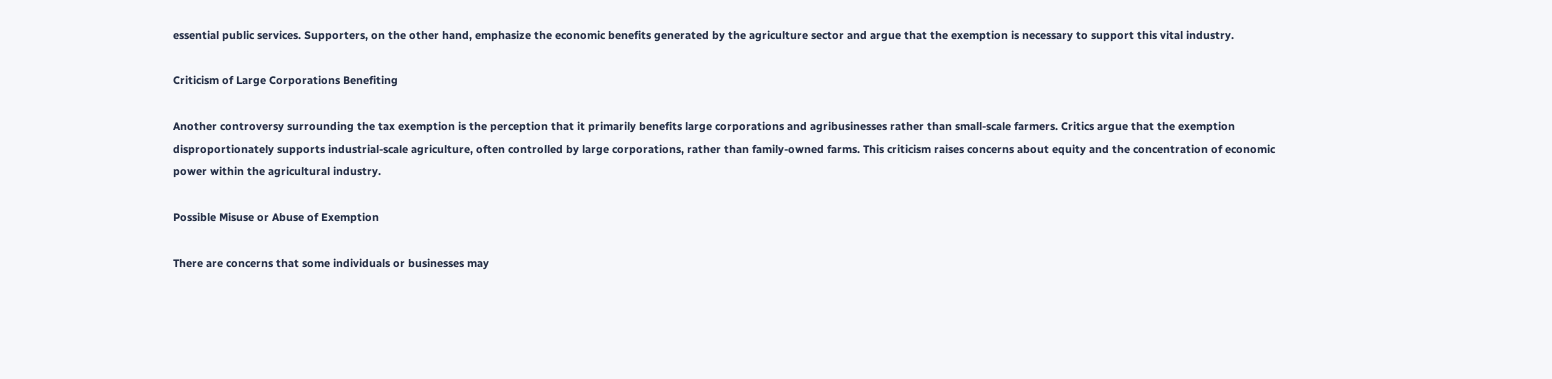essential public services. Supporters, on the other hand, emphasize the economic benefits generated by the agriculture sector and argue that the exemption is necessary to support this vital industry.

Criticism of Large Corporations Benefiting

Another controversy surrounding the tax exemption is the perception that it primarily benefits large corporations and agribusinesses rather than small-scale farmers. Critics argue that the exemption disproportionately supports industrial-scale agriculture, often controlled by large corporations, rather than family-owned farms. This criticism raises concerns about equity and the concentration of economic power within the agricultural industry.

Possible Misuse or Abuse of Exemption

There are concerns that some individuals or businesses may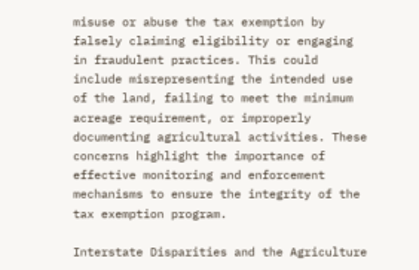misuse or abuse the tax exemption by falsely claiming eligibility or engaging in fraudulent practices. This could include misrepresenting the intended use of the land, failing to meet the minimum acreage requirement, or improperly documenting agricultural activities. These concerns highlight the importance of effective monitoring and enforcement mechanisms to ensure the integrity of the tax exemption program.

Interstate Disparities and the Agriculture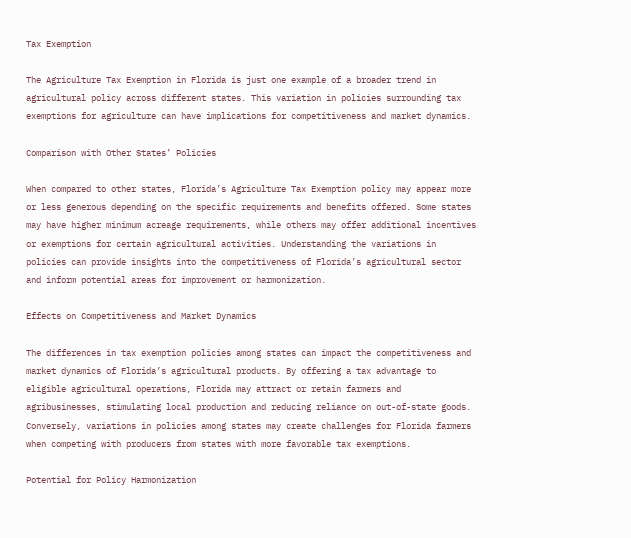Tax Exemption

The Agriculture Tax Exemption in Florida is just one example of a broader trend in agricultural policy across different states. This variation in policies surrounding tax exemptions for agriculture can have implications for competitiveness and market dynamics.

Comparison with Other States’ Policies

When compared to other states, Florida’s Agriculture Tax Exemption policy may appear more or less generous depending on the specific requirements and benefits offered. Some states may have higher minimum acreage requirements, while others may offer additional incentives or exemptions for certain agricultural activities. Understanding the variations in policies can provide insights into the competitiveness of Florida’s agricultural sector and inform potential areas for improvement or harmonization.

Effects on Competitiveness and Market Dynamics

The differences in tax exemption policies among states can impact the competitiveness and market dynamics of Florida’s agricultural products. By offering a tax advantage to eligible agricultural operations, Florida may attract or retain farmers and agribusinesses, stimulating local production and reducing reliance on out-of-state goods. Conversely, variations in policies among states may create challenges for Florida farmers when competing with producers from states with more favorable tax exemptions.

Potential for Policy Harmonization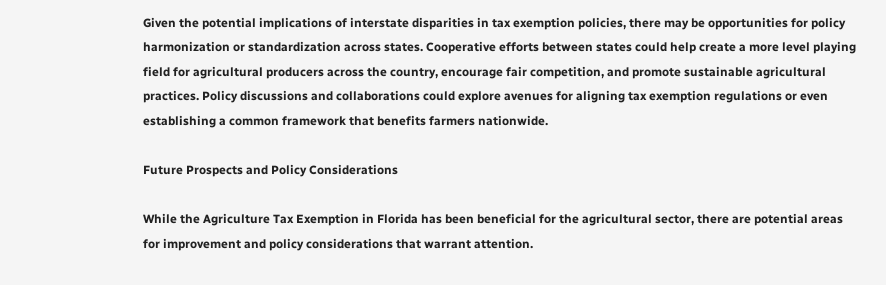Given the potential implications of interstate disparities in tax exemption policies, there may be opportunities for policy harmonization or standardization across states. Cooperative efforts between states could help create a more level playing field for agricultural producers across the country, encourage fair competition, and promote sustainable agricultural practices. Policy discussions and collaborations could explore avenues for aligning tax exemption regulations or even establishing a common framework that benefits farmers nationwide.

Future Prospects and Policy Considerations

While the Agriculture Tax Exemption in Florida has been beneficial for the agricultural sector, there are potential areas for improvement and policy considerations that warrant attention.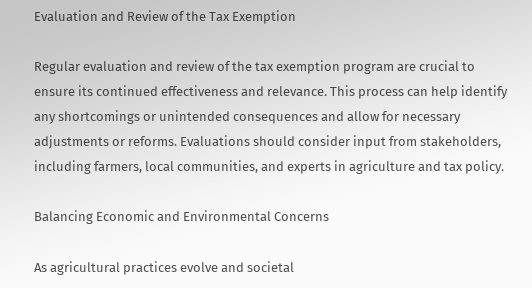Evaluation and Review of the Tax Exemption

Regular evaluation and review of the tax exemption program are crucial to ensure its continued effectiveness and relevance. This process can help identify any shortcomings or unintended consequences and allow for necessary adjustments or reforms. Evaluations should consider input from stakeholders, including farmers, local communities, and experts in agriculture and tax policy.

Balancing Economic and Environmental Concerns

As agricultural practices evolve and societal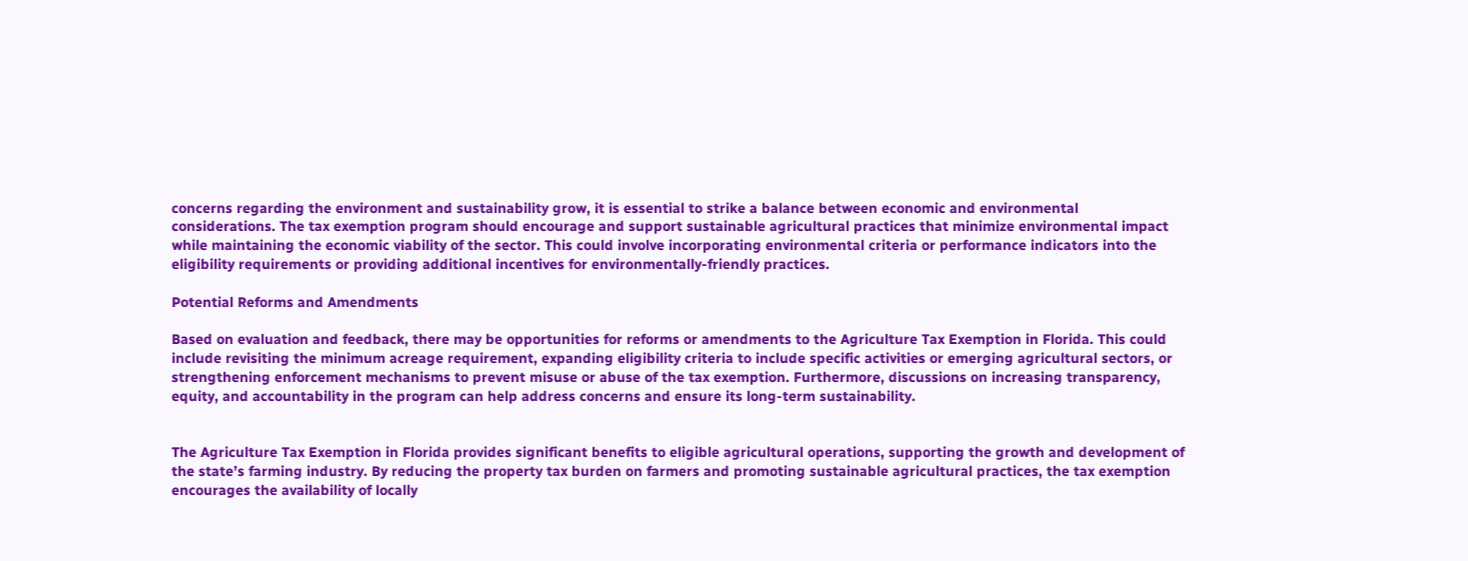concerns regarding the environment and sustainability grow, it is essential to strike a balance between economic and environmental considerations. The tax exemption program should encourage and support sustainable agricultural practices that minimize environmental impact while maintaining the economic viability of the sector. This could involve incorporating environmental criteria or performance indicators into the eligibility requirements or providing additional incentives for environmentally-friendly practices.

Potential Reforms and Amendments

Based on evaluation and feedback, there may be opportunities for reforms or amendments to the Agriculture Tax Exemption in Florida. This could include revisiting the minimum acreage requirement, expanding eligibility criteria to include specific activities or emerging agricultural sectors, or strengthening enforcement mechanisms to prevent misuse or abuse of the tax exemption. Furthermore, discussions on increasing transparency, equity, and accountability in the program can help address concerns and ensure its long-term sustainability.


The Agriculture Tax Exemption in Florida provides significant benefits to eligible agricultural operations, supporting the growth and development of the state’s farming industry. By reducing the property tax burden on farmers and promoting sustainable agricultural practices, the tax exemption encourages the availability of locally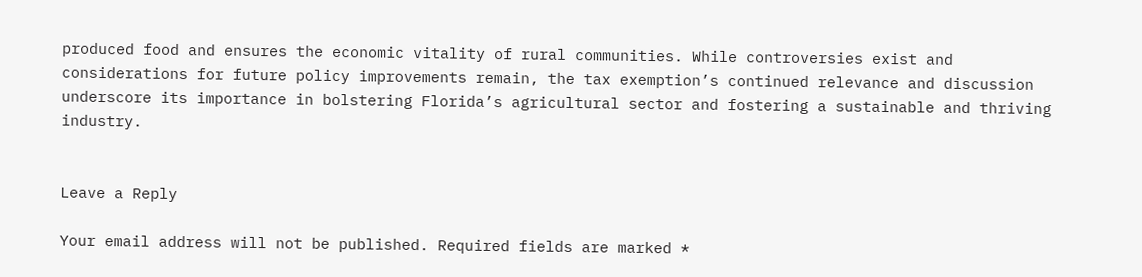produced food and ensures the economic vitality of rural communities. While controversies exist and considerations for future policy improvements remain, the tax exemption’s continued relevance and discussion underscore its importance in bolstering Florida’s agricultural sector and fostering a sustainable and thriving industry.


Leave a Reply

Your email address will not be published. Required fields are marked *